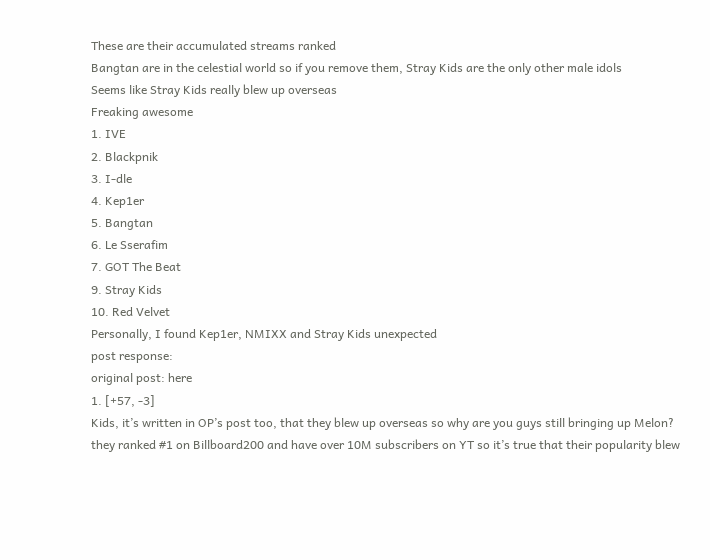These are their accumulated streams ranked
Bangtan are in the celestial world so if you remove them, Stray Kids are the only other male idols
Seems like Stray Kids really blew up overseas
Freaking awesome
1. IVE
2. Blackpnik
3. I-dle
4. Kep1er
5. Bangtan
6. Le Sserafim
7. GOT The Beat
9. Stray Kids
10. Red Velvet
Personally, I found Kep1er, NMIXX and Stray Kids unexpected
post response:
original post: here
1. [+57, -3]
Kids, it’s written in OP’s post too, that they blew up overseas so why are you guys still bringing up Melon? they ranked #1 on Billboard200 and have over 10M subscribers on YT so it’s true that their popularity blew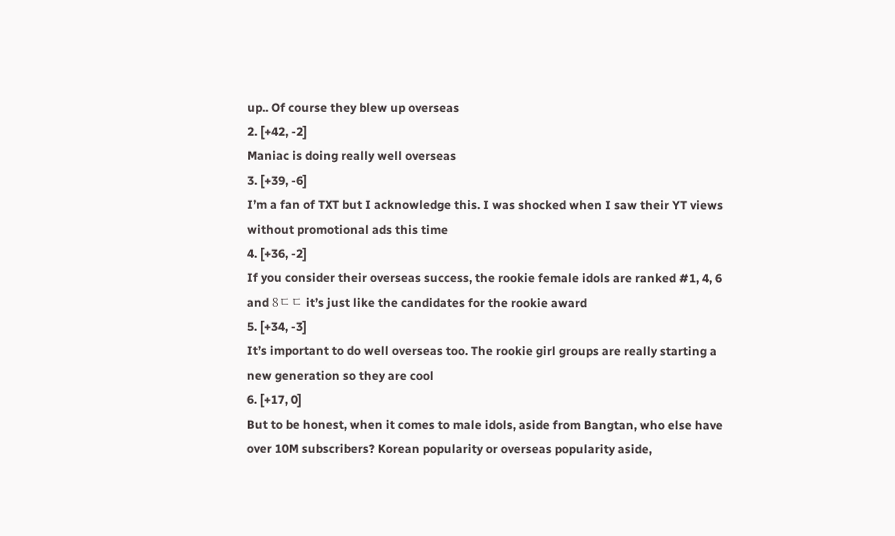up.. Of course they blew up overseas
2. [+42, -2]
Maniac is doing really well overseas
3. [+39, -6]
I’m a fan of TXT but I acknowledge this. I was shocked when I saw their YT views without promotional ads this time
4. [+36, -2]
If you consider their overseas success, the rookie female idols are ranked #1, 4, 6 and 8ㄷㄷ it’s just like the candidates for the rookie award
5. [+34, -3]
It’s important to do well overseas too. The rookie girl groups are really starting a new generation so they are cool
6. [+17, 0]
But to be honest, when it comes to male idols, aside from Bangtan, who else have over 10M subscribers? Korean popularity or overseas popularity aside,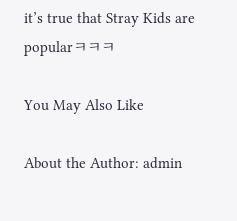it’s true that Stray Kids are popularㅋㅋㅋ

You May Also Like

About the Author: admin